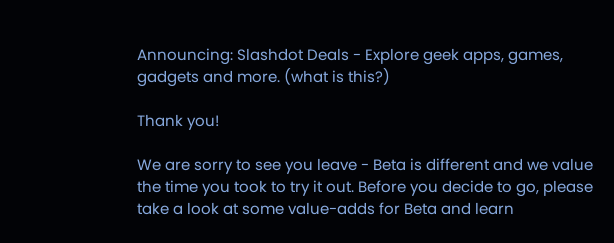Announcing: Slashdot Deals - Explore geek apps, games, gadgets and more. (what is this?)

Thank you!

We are sorry to see you leave - Beta is different and we value the time you took to try it out. Before you decide to go, please take a look at some value-adds for Beta and learn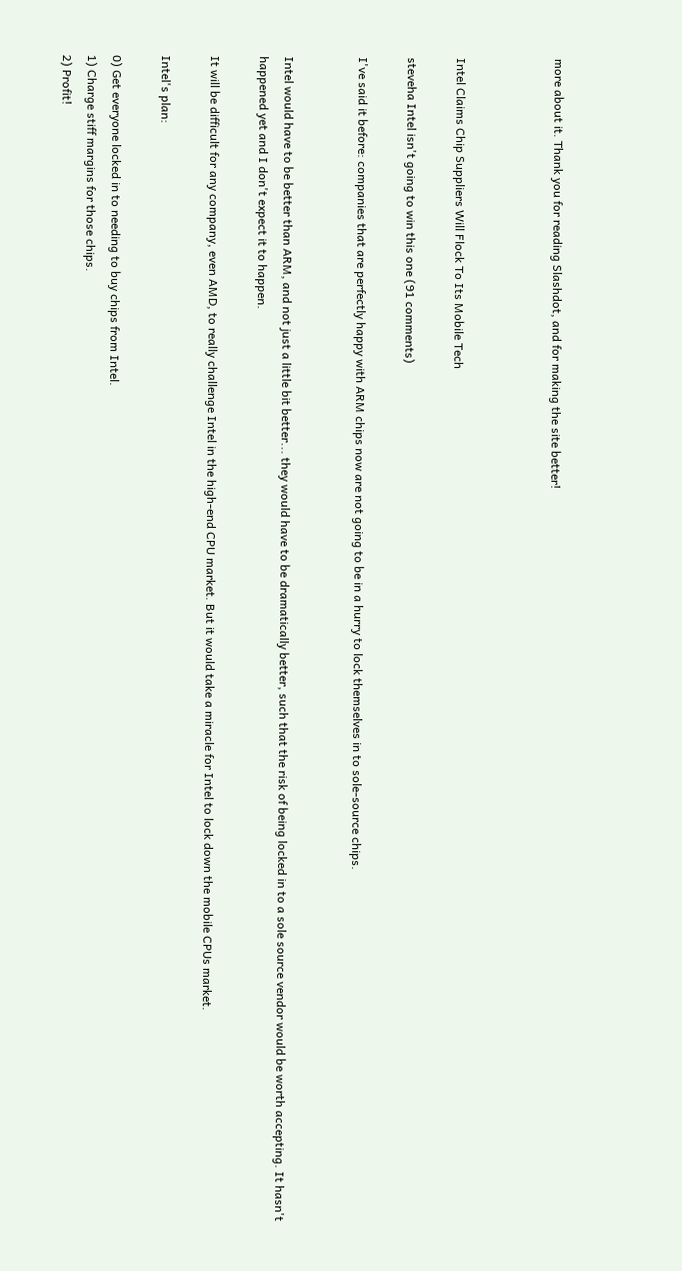more about it. Thank you for reading Slashdot, and for making the site better!



Intel Claims Chip Suppliers Will Flock To Its Mobile Tech

steveha Intel isn't going to win this one (91 comments)

I've said it before: companies that are perfectly happy with ARM chips now are not going to be in a hurry to lock themselves in to sole-source chips.


Intel would have to be better than ARM, and not just a little bit better... they would have to be dramatically better, such that the risk of being locked in to a sole source vendor would be worth accepting. It hasn't happened yet and I don't expect it to happen.

It will be difficult for any company, even AMD, to really challenge Intel in the high-end CPU market. But it would take a miracle for Intel to lock down the mobile CPUs market.

Intel's plan:

0) Get everyone locked in to needing to buy chips from Intel.
1) Charge stiff margins for those chips.
2) Profit!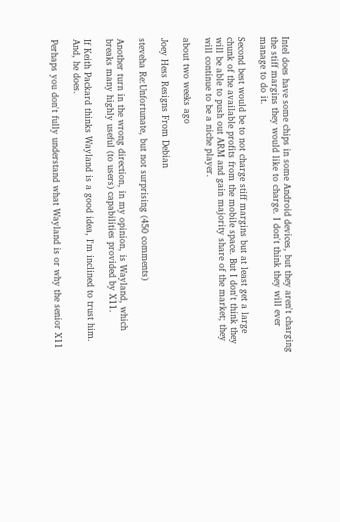Intel does have some chips in some Android devices, but they aren't charging the stiff margins they would like to charge. I don't think they will ever manage to do it.

Second best would be to not charge stiff margins but at least get a large chunk of the available profits from the mobile space. But I don't think they will be able to push out ARM and gain majority share of the market; they will continue to be a niche player.

about two weeks ago

Joey Hess Resigns From Debian

steveha Re:Unfortunate, but not surprising (450 comments)

Another turn in the wrong direction, in my opinion, is Wayland, which breaks many highly useful (to users) capabilities provided by X11.

If Keith Packard thinks Wayland is a good idea, I'm inclined to trust him. And, he does.

Perhaps you don't fully understand what Wayland is or why the senior X11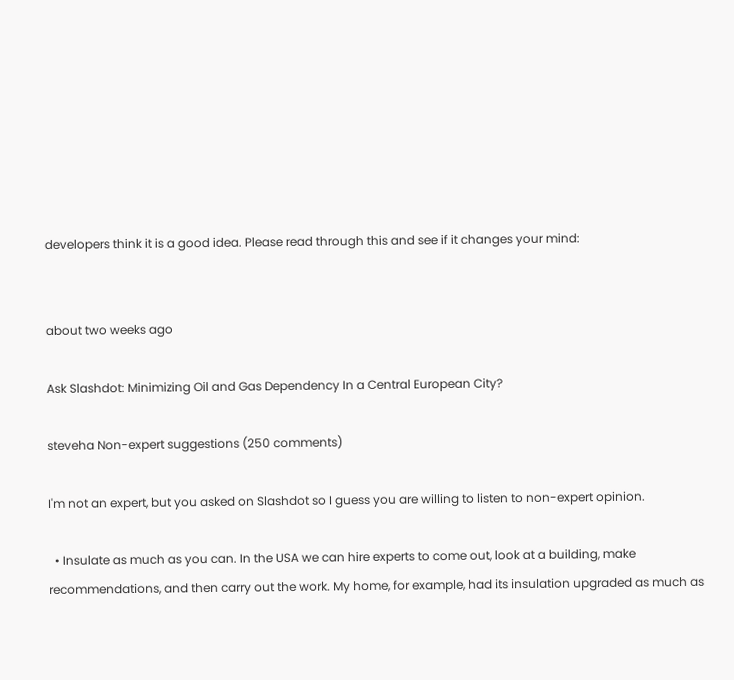developers think it is a good idea. Please read through this and see if it changes your mind:


about two weeks ago

Ask Slashdot: Minimizing Oil and Gas Dependency In a Central European City?

steveha Non-expert suggestions (250 comments)

I'm not an expert, but you asked on Slashdot so I guess you are willing to listen to non-expert opinion.

  • Insulate as much as you can. In the USA we can hire experts to come out, look at a building, make recommendations, and then carry out the work. My home, for example, had its insulation upgraded as much as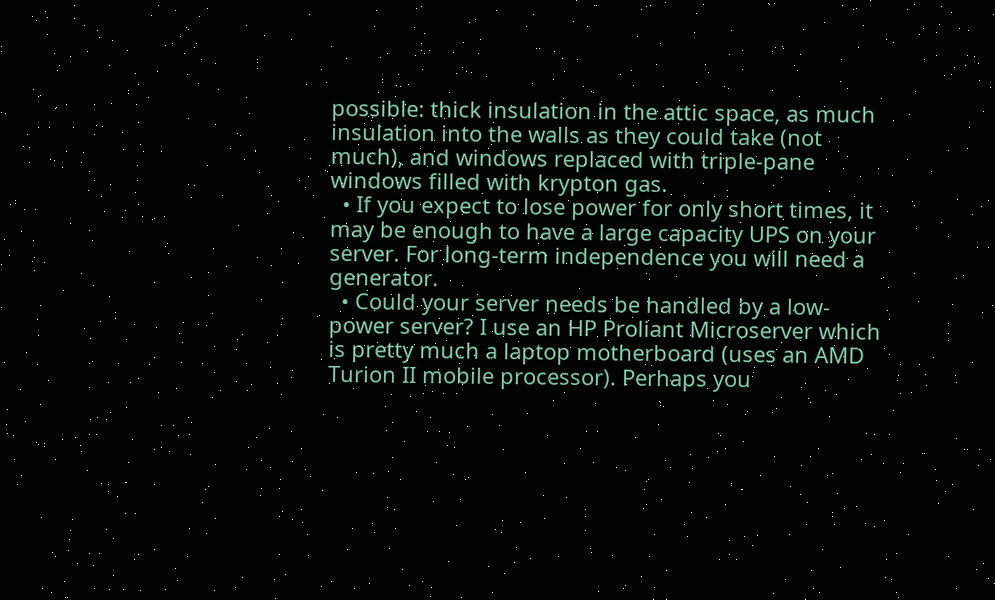possible: thick insulation in the attic space, as much insulation into the walls as they could take (not much), and windows replaced with triple-pane windows filled with krypton gas.
  • If you expect to lose power for only short times, it may be enough to have a large capacity UPS on your server. For long-term independence you will need a generator.
  • Could your server needs be handled by a low-power server? I use an HP Proliant Microserver which is pretty much a laptop motherboard (uses an AMD Turion II mobile processor). Perhaps you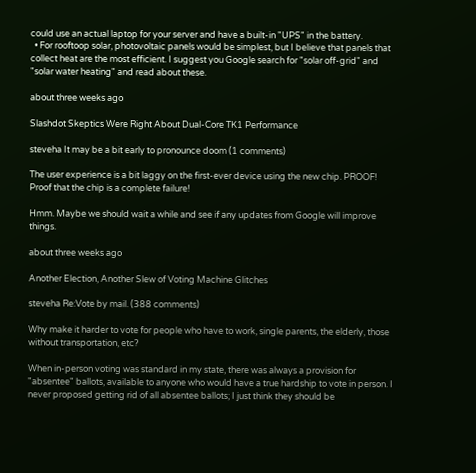could use an actual laptop for your server and have a built-in "UPS" in the battery.
  • For rooftoop solar, photovoltaic panels would be simplest, but I believe that panels that collect heat are the most efficient. I suggest you Google search for "solar off-grid" and "solar water heating" and read about these.

about three weeks ago

Slashdot Skeptics Were Right About Dual-Core TK1 Performance

steveha It may be a bit early to pronounce doom (1 comments)

The user experience is a bit laggy on the first-ever device using the new chip. PROOF! Proof that the chip is a complete failure!

Hmm. Maybe we should wait a while and see if any updates from Google will improve things.

about three weeks ago

Another Election, Another Slew of Voting Machine Glitches

steveha Re:Vote by mail. (388 comments)

Why make it harder to vote for people who have to work, single parents, the elderly, those without transportation, etc?

When in-person voting was standard in my state, there was always a provision for "absentee" ballots, available to anyone who would have a true hardship to vote in person. I never proposed getting rid of all absentee ballots; I just think they should be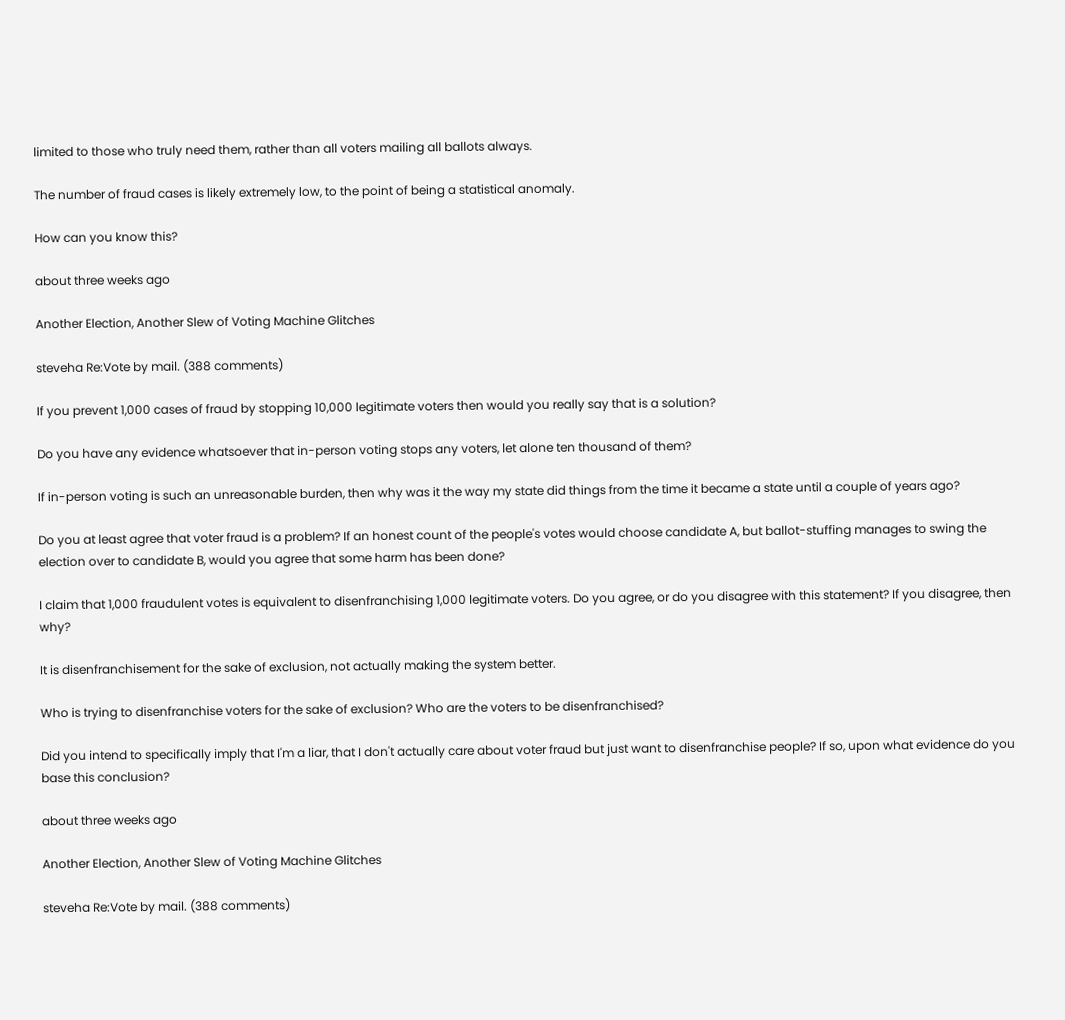limited to those who truly need them, rather than all voters mailing all ballots always.

The number of fraud cases is likely extremely low, to the point of being a statistical anomaly.

How can you know this?

about three weeks ago

Another Election, Another Slew of Voting Machine Glitches

steveha Re:Vote by mail. (388 comments)

If you prevent 1,000 cases of fraud by stopping 10,000 legitimate voters then would you really say that is a solution?

Do you have any evidence whatsoever that in-person voting stops any voters, let alone ten thousand of them?

If in-person voting is such an unreasonable burden, then why was it the way my state did things from the time it became a state until a couple of years ago?

Do you at least agree that voter fraud is a problem? If an honest count of the people's votes would choose candidate A, but ballot-stuffing manages to swing the election over to candidate B, would you agree that some harm has been done?

I claim that 1,000 fraudulent votes is equivalent to disenfranchising 1,000 legitimate voters. Do you agree, or do you disagree with this statement? If you disagree, then why?

It is disenfranchisement for the sake of exclusion, not actually making the system better.

Who is trying to disenfranchise voters for the sake of exclusion? Who are the voters to be disenfranchised?

Did you intend to specifically imply that I'm a liar, that I don't actually care about voter fraud but just want to disenfranchise people? If so, upon what evidence do you base this conclusion?

about three weeks ago

Another Election, Another Slew of Voting Machine Glitches

steveha Re:Vote by mail. (388 comments)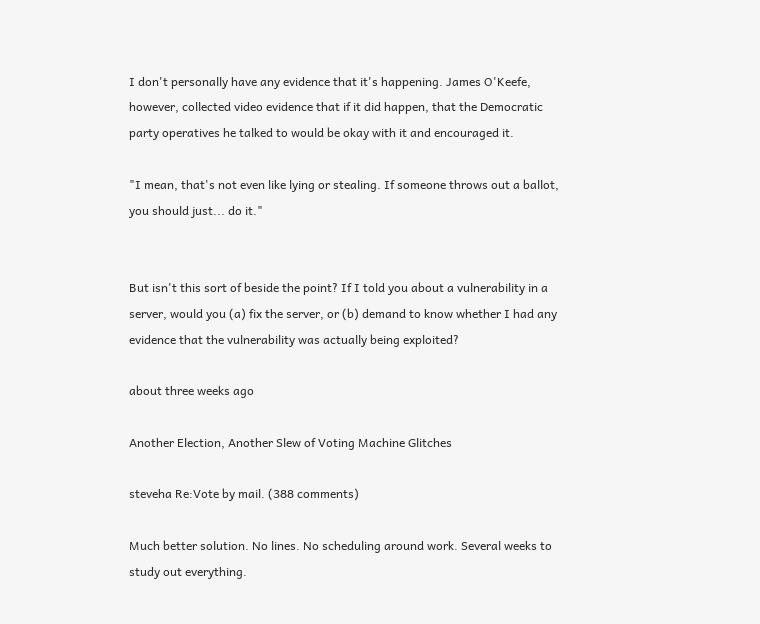I don't personally have any evidence that it's happening. James O'Keefe, however, collected video evidence that if it did happen, that the Democratic party operatives he talked to would be okay with it and encouraged it.

"I mean, that's not even like lying or stealing. If someone throws out a ballot, you should just... do it."


But isn't this sort of beside the point? If I told you about a vulnerability in a server, would you (a) fix the server, or (b) demand to know whether I had any evidence that the vulnerability was actually being exploited?

about three weeks ago

Another Election, Another Slew of Voting Machine Glitches

steveha Re:Vote by mail. (388 comments)

Much better solution. No lines. No scheduling around work. Several weeks to study out everything.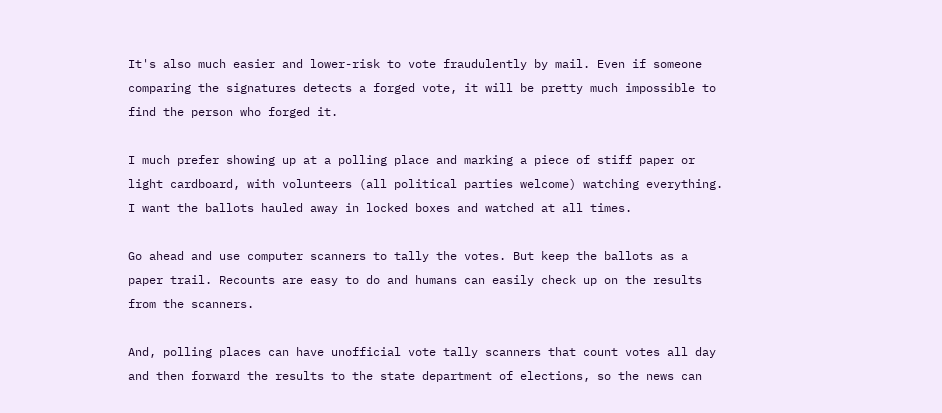It's also much easier and lower-risk to vote fraudulently by mail. Even if someone comparing the signatures detects a forged vote, it will be pretty much impossible to find the person who forged it.

I much prefer showing up at a polling place and marking a piece of stiff paper or light cardboard, with volunteers (all political parties welcome) watching everything. I want the ballots hauled away in locked boxes and watched at all times.

Go ahead and use computer scanners to tally the votes. But keep the ballots as a paper trail. Recounts are easy to do and humans can easily check up on the results from the scanners.

And, polling places can have unofficial vote tally scanners that count votes all day and then forward the results to the state department of elections, so the news can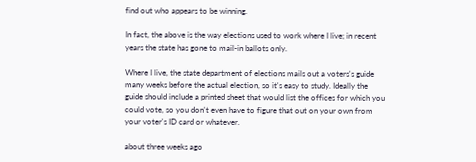find out who appears to be winning.

In fact, the above is the way elections used to work where I live; in recent years the state has gone to mail-in ballots only.

Where I live, the state department of elections mails out a voters's guide many weeks before the actual election, so it's easy to study. Ideally the guide should include a printed sheet that would list the offices for which you could vote, so you don't even have to figure that out on your own from your voter's ID card or whatever.

about three weeks ago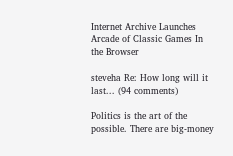Internet Archive Launches Arcade of Classic Games In the Browser

steveha Re: How long will it last... (94 comments)

Politics is the art of the possible. There are big-money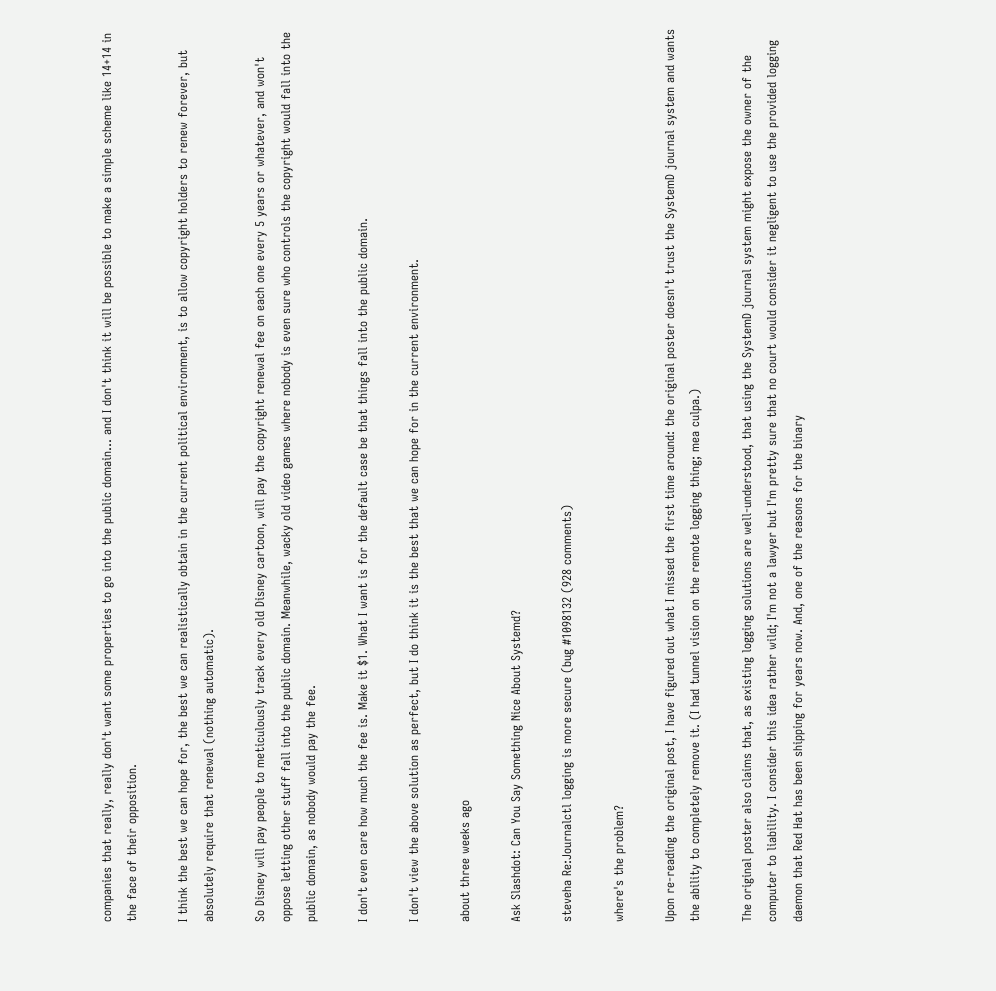companies that really, really don't want some properties to go into the public domain... and I don't think it will be possible to make a simple scheme like 14+14 in the face of their opposition.

I think the best we can hope for, the best we can realistically obtain in the current political environment, is to allow copyright holders to renew forever, but absolutely require that renewal (nothing automatic).

So Disney will pay people to meticulously track every old Disney cartoon, will pay the copyright renewal fee on each one every 5 years or whatever, and won't oppose letting other stuff fall into the public domain. Meanwhile, wacky old video games where nobody is even sure who controls the copyright would fall into the public domain, as nobody would pay the fee.

I don't even care how much the fee is. Make it $1. What I want is for the default case be that things fall into the public domain.

I don't view the above solution as perfect, but I do think it is the best that we can hope for in the current environment.

about three weeks ago

Ask Slashdot: Can You Say Something Nice About Systemd?

steveha Re:Journalctl logging is more secure (bug #1098132 (928 comments)

where's the problem?

Upon re-reading the original post, I have figured out what I missed the first time around: the original poster doesn't trust the SystemD journal system and wants the ability to completely remove it. (I had tunnel vision on the remote logging thing; mea culpa.)

The original poster also claims that, as existing logging solutions are well-understood, that using the SystemD journal system might expose the owner of the computer to liability. I consider this idea rather wild; I'm not a lawyer but I'm pretty sure that no court would consider it negligent to use the provided logging daemon that Red Hat has been shipping for years now. And, one of the reasons for the binary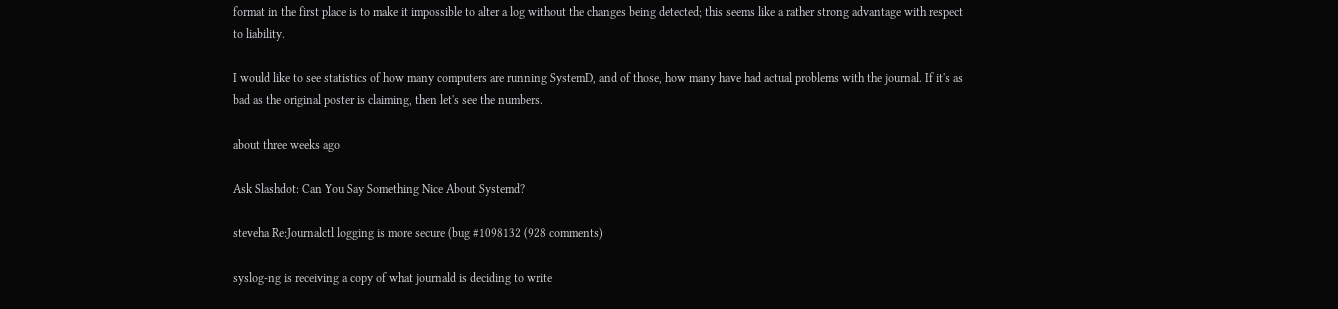format in the first place is to make it impossible to alter a log without the changes being detected; this seems like a rather strong advantage with respect to liability.

I would like to see statistics of how many computers are running SystemD, and of those, how many have had actual problems with the journal. If it's as bad as the original poster is claiming, then let's see the numbers.

about three weeks ago

Ask Slashdot: Can You Say Something Nice About Systemd?

steveha Re:Journalctl logging is more secure (bug #1098132 (928 comments)

syslog-ng is receiving a copy of what journald is deciding to write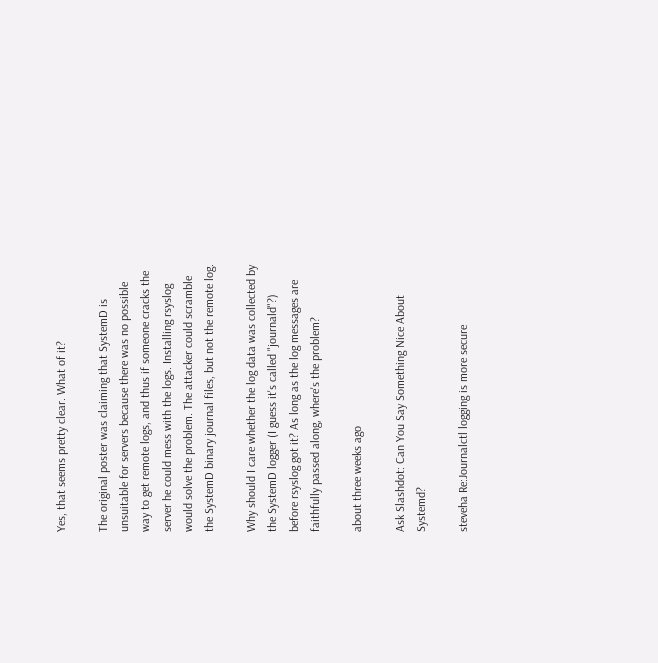Yes, that seems pretty clear. What of it?

The original poster was claiming that SystemD is unsuitable for servers because there was no possible way to get remote logs, and thus if someone cracks the server he could mess with the logs. Installing rsyslog would solve the problem. The attacker could scramble the SystemD binary journal files, but not the remote log.

Why should I care whether the log data was collected by the SystemD logger (I guess it's called "journald"?) before rsyslog got it? As long as the log messages are faithfully passed along, where's the problem?

about three weeks ago

Ask Slashdot: Can You Say Something Nice About Systemd?

steveha Re:Journalctl logging is more secure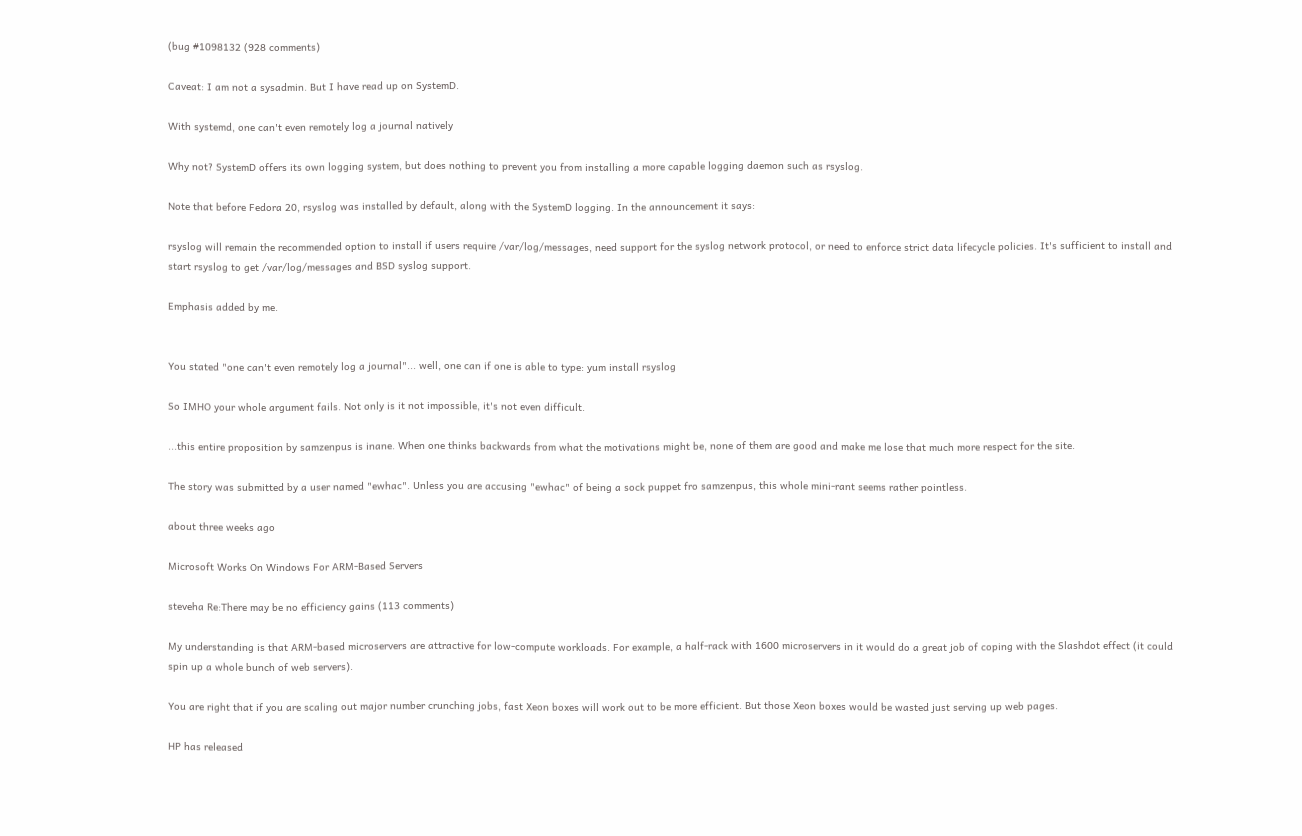(bug #1098132 (928 comments)

Caveat: I am not a sysadmin. But I have read up on SystemD.

With systemd, one can't even remotely log a journal natively

Why not? SystemD offers its own logging system, but does nothing to prevent you from installing a more capable logging daemon such as rsyslog.

Note that before Fedora 20, rsyslog was installed by default, along with the SystemD logging. In the announcement it says:

rsyslog will remain the recommended option to install if users require /var/log/messages, need support for the syslog network protocol, or need to enforce strict data lifecycle policies. It's sufficient to install and start rsyslog to get /var/log/messages and BSD syslog support.

Emphasis added by me.


You stated "one can't even remotely log a journal"... well, one can if one is able to type: yum install rsyslog

So IMHO your whole argument fails. Not only is it not impossible, it's not even difficult.

...this entire proposition by samzenpus is inane. When one thinks backwards from what the motivations might be, none of them are good and make me lose that much more respect for the site.

The story was submitted by a user named "ewhac". Unless you are accusing "ewhac" of being a sock puppet fro samzenpus, this whole mini-rant seems rather pointless.

about three weeks ago

Microsoft Works On Windows For ARM-Based Servers

steveha Re:There may be no efficiency gains (113 comments)

My understanding is that ARM-based microservers are attractive for low-compute workloads. For example, a half-rack with 1600 microservers in it would do a great job of coping with the Slashdot effect (it could spin up a whole bunch of web servers).

You are right that if you are scaling out major number crunching jobs, fast Xeon boxes will work out to be more efficient. But those Xeon boxes would be wasted just serving up web pages.

HP has released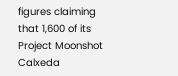figures claiming that 1,600 of its Project Moonshot Calxeda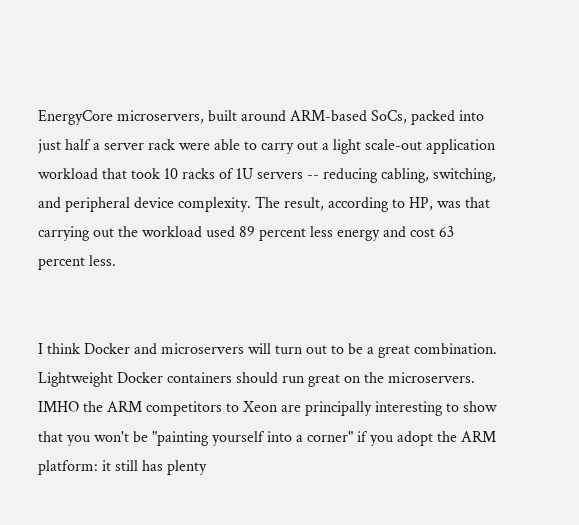EnergyCore microservers, built around ARM-based SoCs, packed into just half a server rack were able to carry out a light scale-out application workload that took 10 racks of 1U servers -- reducing cabling, switching, and peripheral device complexity. The result, according to HP, was that carrying out the workload used 89 percent less energy and cost 63 percent less.


I think Docker and microservers will turn out to be a great combination. Lightweight Docker containers should run great on the microservers.
IMHO the ARM competitors to Xeon are principally interesting to show that you won't be "painting yourself into a corner" if you adopt the ARM platform: it still has plenty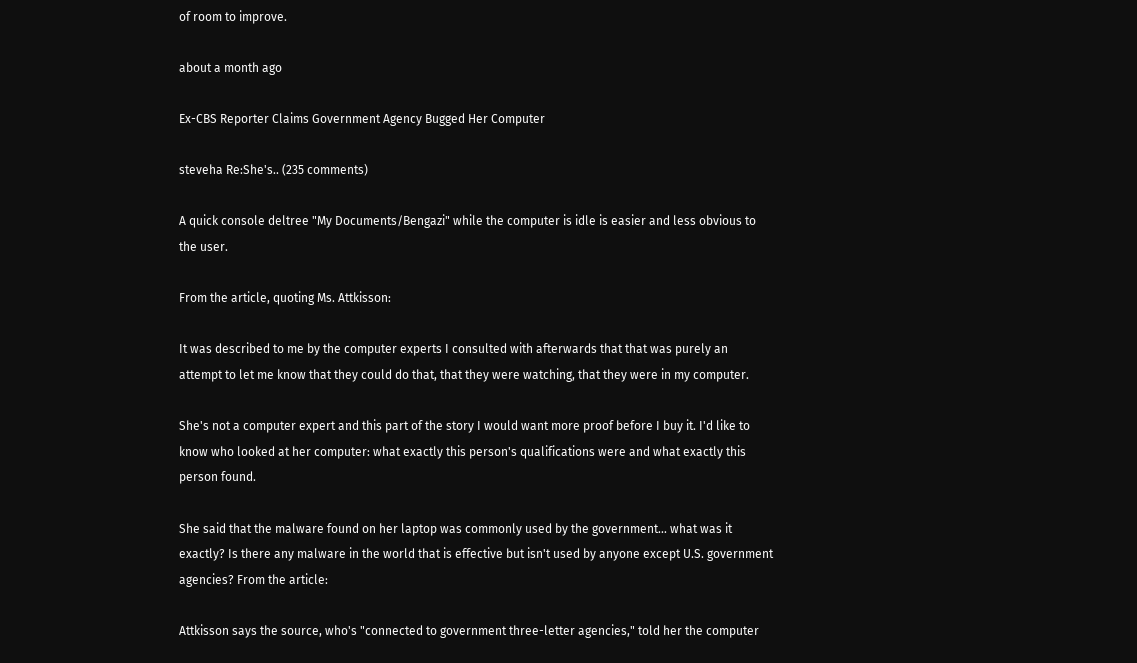of room to improve.

about a month ago

Ex-CBS Reporter Claims Government Agency Bugged Her Computer

steveha Re:She's.. (235 comments)

A quick console deltree "My Documents/Bengazi" while the computer is idle is easier and less obvious to the user.

From the article, quoting Ms. Attkisson:

It was described to me by the computer experts I consulted with afterwards that that was purely an attempt to let me know that they could do that, that they were watching, that they were in my computer.

She's not a computer expert and this part of the story I would want more proof before I buy it. I'd like to know who looked at her computer: what exactly this person's qualifications were and what exactly this person found.

She said that the malware found on her laptop was commonly used by the government... what was it exactly? Is there any malware in the world that is effective but isn't used by anyone except U.S. government agencies? From the article:

Attkisson says the source, who's "connected to government three-letter agencies," told her the computer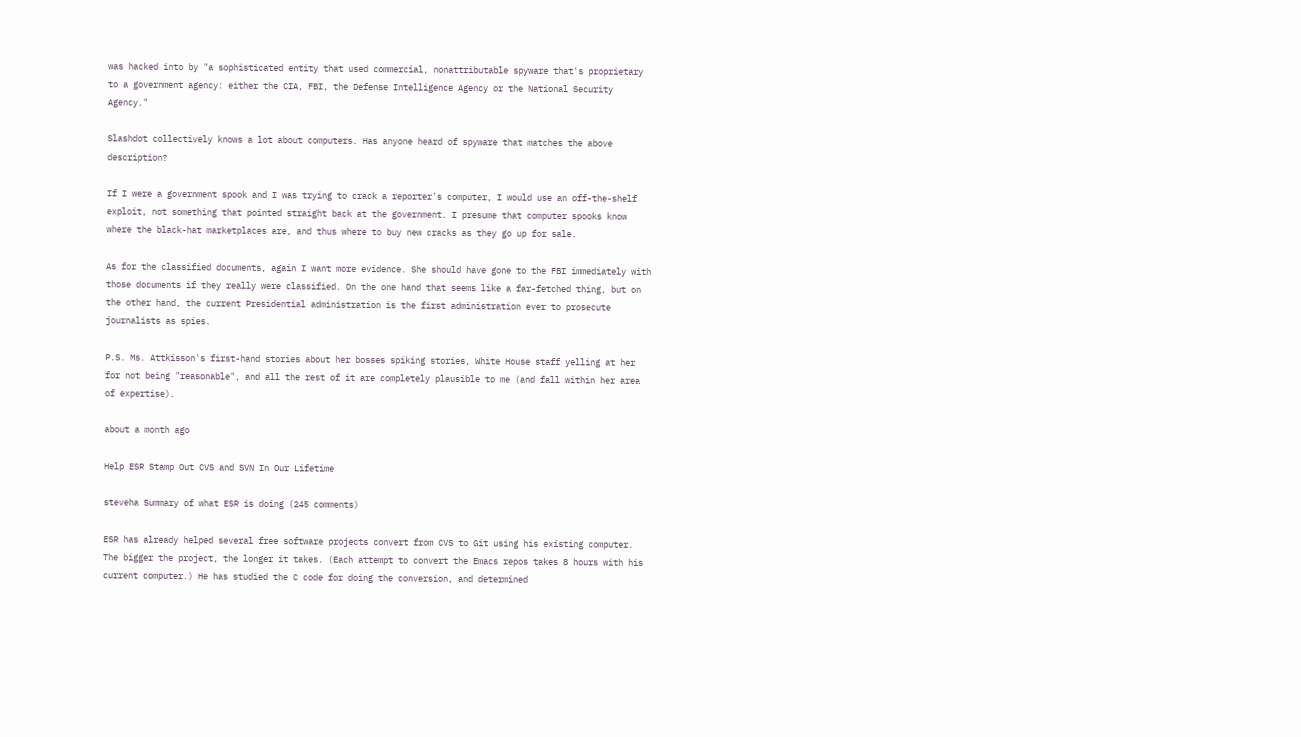was hacked into by "a sophisticated entity that used commercial, nonattributable spyware that's proprietary to a government agency: either the CIA, FBI, the Defense Intelligence Agency or the National Security Agency."

Slashdot collectively knows a lot about computers. Has anyone heard of spyware that matches the above description?

If I were a government spook and I was trying to crack a reporter's computer, I would use an off-the-shelf exploit, not something that pointed straight back at the government. I presume that computer spooks know where the black-hat marketplaces are, and thus where to buy new cracks as they go up for sale.

As for the classified documents, again I want more evidence. She should have gone to the FBI immediately with those documents if they really were classified. On the one hand that seems like a far-fetched thing, but on the other hand, the current Presidential administration is the first administration ever to prosecute journalists as spies.

P.S. Ms. Attkisson's first-hand stories about her bosses spiking stories, White House staff yelling at her for not being "reasonable", and all the rest of it are completely plausible to me (and fall within her area of expertise).

about a month ago

Help ESR Stamp Out CVS and SVN In Our Lifetime

steveha Summary of what ESR is doing (245 comments)

ESR has already helped several free software projects convert from CVS to Git using his existing computer. The bigger the project, the longer it takes. (Each attempt to convert the Emacs repos takes 8 hours with his current computer.) He has studied the C code for doing the conversion, and determined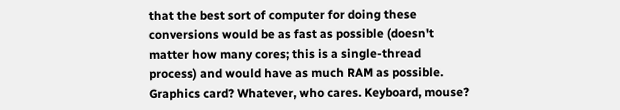that the best sort of computer for doing these conversions would be as fast as possible (doesn't matter how many cores; this is a single-thread process) and would have as much RAM as possible. Graphics card? Whatever, who cares. Keyboard, mouse?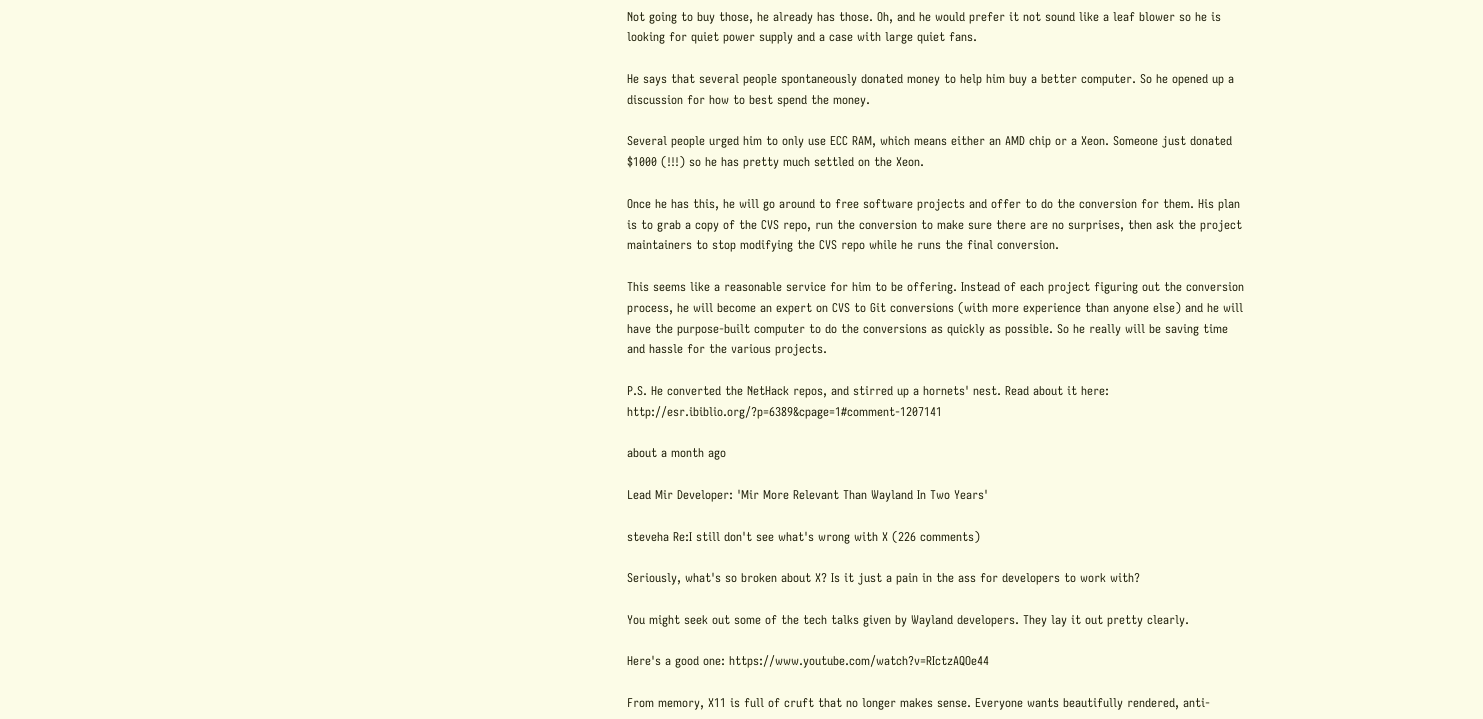Not going to buy those, he already has those. Oh, and he would prefer it not sound like a leaf blower so he is looking for quiet power supply and a case with large quiet fans.

He says that several people spontaneously donated money to help him buy a better computer. So he opened up a discussion for how to best spend the money.

Several people urged him to only use ECC RAM, which means either an AMD chip or a Xeon. Someone just donated $1000 (!!!) so he has pretty much settled on the Xeon.

Once he has this, he will go around to free software projects and offer to do the conversion for them. His plan is to grab a copy of the CVS repo, run the conversion to make sure there are no surprises, then ask the project maintainers to stop modifying the CVS repo while he runs the final conversion.

This seems like a reasonable service for him to be offering. Instead of each project figuring out the conversion process, he will become an expert on CVS to Git conversions (with more experience than anyone else) and he will have the purpose-built computer to do the conversions as quickly as possible. So he really will be saving time and hassle for the various projects.

P.S. He converted the NetHack repos, and stirred up a hornets' nest. Read about it here: http://esr.ibiblio.org/?p=6389&cpage=1#comment-1207141

about a month ago

Lead Mir Developer: 'Mir More Relevant Than Wayland In Two Years'

steveha Re:I still don't see what's wrong with X (226 comments)

Seriously, what's so broken about X? Is it just a pain in the ass for developers to work with?

You might seek out some of the tech talks given by Wayland developers. They lay it out pretty clearly.

Here's a good one: https://www.youtube.com/watch?v=RIctzAQOe44

From memory, X11 is full of cruft that no longer makes sense. Everyone wants beautifully rendered, anti-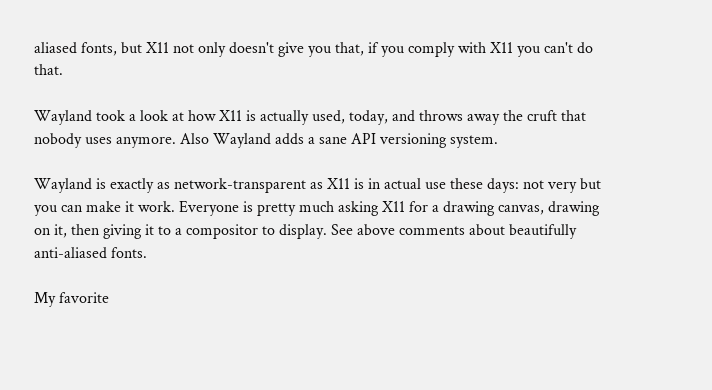aliased fonts, but X11 not only doesn't give you that, if you comply with X11 you can't do that.

Wayland took a look at how X11 is actually used, today, and throws away the cruft that nobody uses anymore. Also Wayland adds a sane API versioning system.

Wayland is exactly as network-transparent as X11 is in actual use these days: not very but you can make it work. Everyone is pretty much asking X11 for a drawing canvas, drawing on it, then giving it to a compositor to display. See above comments about beautifully anti-aliased fonts.

My favorite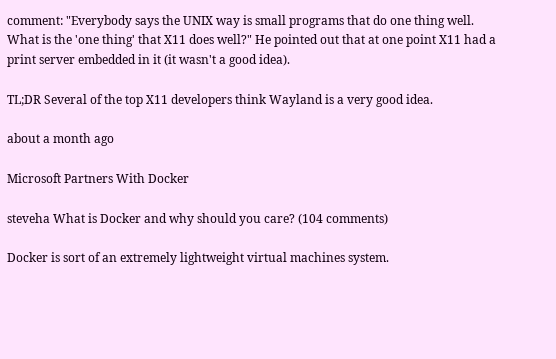comment: "Everybody says the UNIX way is small programs that do one thing well. What is the 'one thing' that X11 does well?" He pointed out that at one point X11 had a print server embedded in it (it wasn't a good idea).

TL;DR Several of the top X11 developers think Wayland is a very good idea.

about a month ago

Microsoft Partners With Docker

steveha What is Docker and why should you care? (104 comments)

Docker is sort of an extremely lightweight virtual machines system.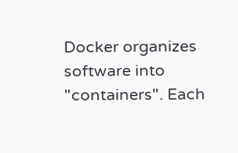Docker organizes software into "containers". Each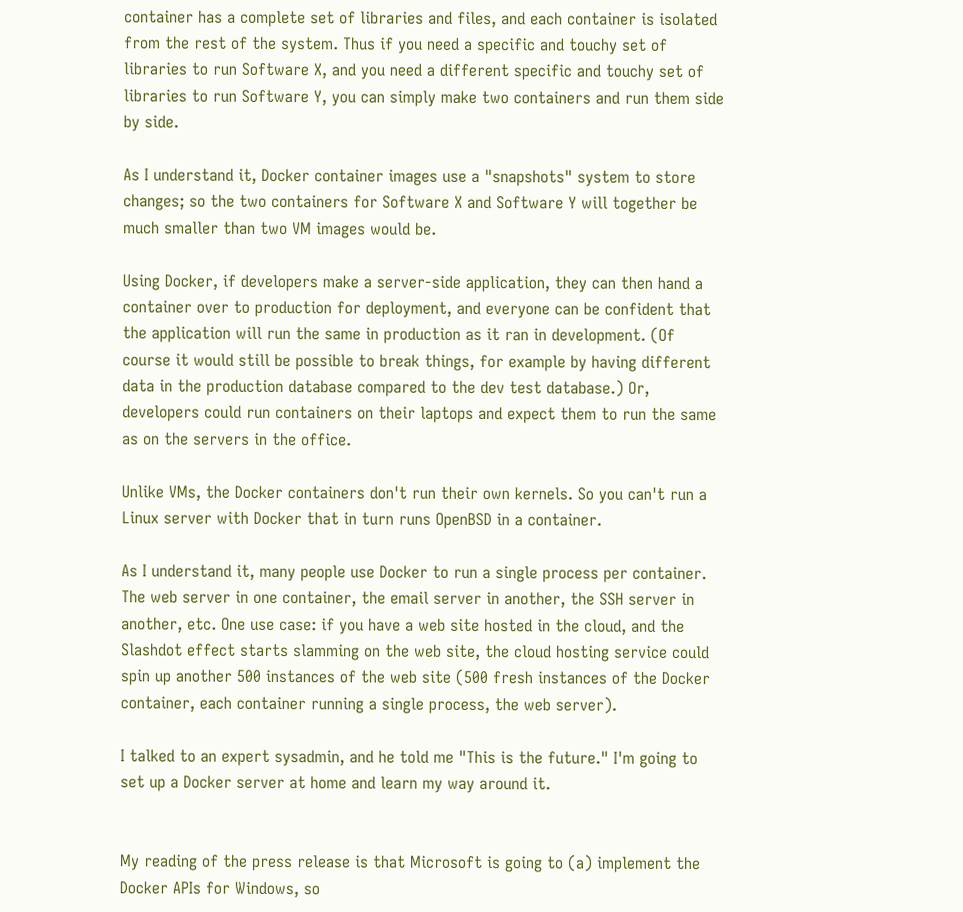container has a complete set of libraries and files, and each container is isolated from the rest of the system. Thus if you need a specific and touchy set of libraries to run Software X, and you need a different specific and touchy set of libraries to run Software Y, you can simply make two containers and run them side by side.

As I understand it, Docker container images use a "snapshots" system to store changes; so the two containers for Software X and Software Y will together be much smaller than two VM images would be.

Using Docker, if developers make a server-side application, they can then hand a container over to production for deployment, and everyone can be confident that the application will run the same in production as it ran in development. (Of course it would still be possible to break things, for example by having different data in the production database compared to the dev test database.) Or, developers could run containers on their laptops and expect them to run the same as on the servers in the office.

Unlike VMs, the Docker containers don't run their own kernels. So you can't run a Linux server with Docker that in turn runs OpenBSD in a container.

As I understand it, many people use Docker to run a single process per container. The web server in one container, the email server in another, the SSH server in another, etc. One use case: if you have a web site hosted in the cloud, and the Slashdot effect starts slamming on the web site, the cloud hosting service could spin up another 500 instances of the web site (500 fresh instances of the Docker container, each container running a single process, the web server).

I talked to an expert sysadmin, and he told me "This is the future." I'm going to set up a Docker server at home and learn my way around it.


My reading of the press release is that Microsoft is going to (a) implement the Docker APIs for Windows, so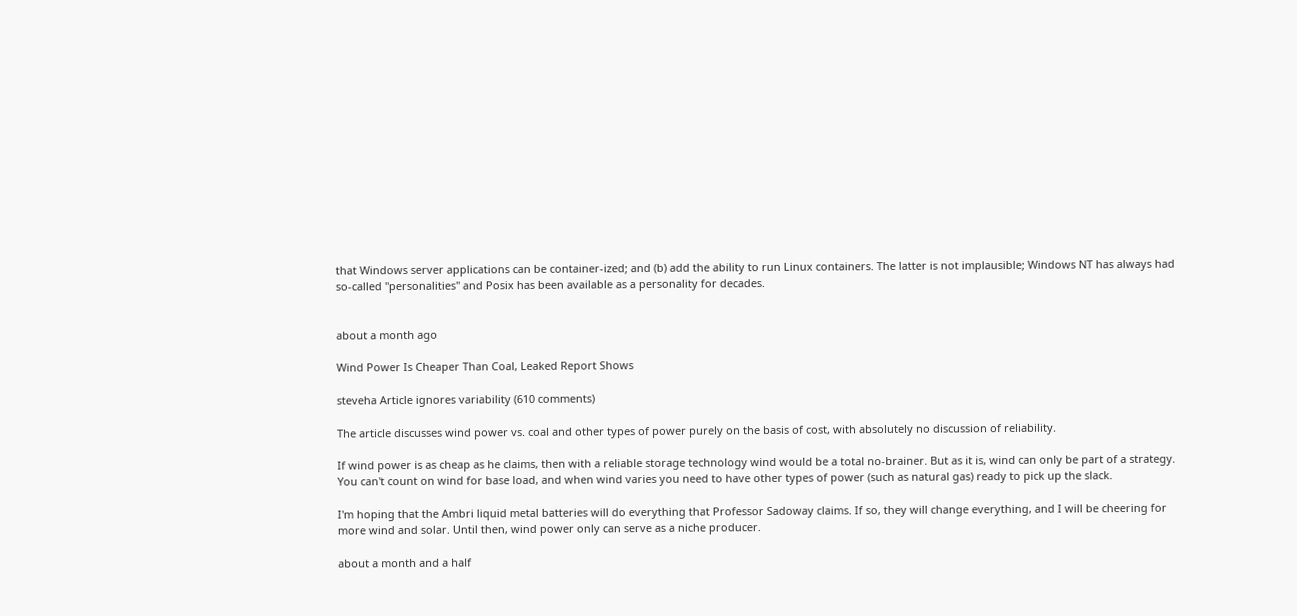that Windows server applications can be container-ized; and (b) add the ability to run Linux containers. The latter is not implausible; Windows NT has always had so-called "personalities" and Posix has been available as a personality for decades.


about a month ago

Wind Power Is Cheaper Than Coal, Leaked Report Shows

steveha Article ignores variability (610 comments)

The article discusses wind power vs. coal and other types of power purely on the basis of cost, with absolutely no discussion of reliability.

If wind power is as cheap as he claims, then with a reliable storage technology wind would be a total no-brainer. But as it is, wind can only be part of a strategy. You can't count on wind for base load, and when wind varies you need to have other types of power (such as natural gas) ready to pick up the slack.

I'm hoping that the Ambri liquid metal batteries will do everything that Professor Sadoway claims. If so, they will change everything, and I will be cheering for more wind and solar. Until then, wind power only can serve as a niche producer.

about a month and a half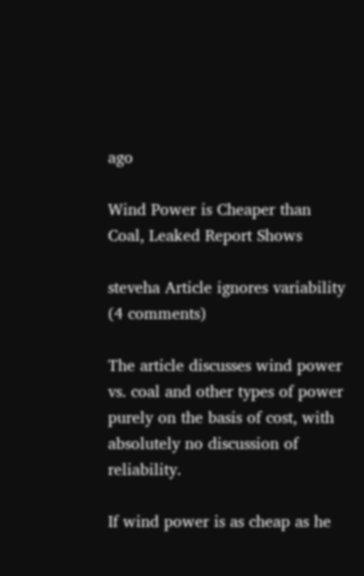ago

Wind Power is Cheaper than Coal, Leaked Report Shows

steveha Article ignores variability (4 comments)

The article discusses wind power vs. coal and other types of power purely on the basis of cost, with absolutely no discussion of reliability.

If wind power is as cheap as he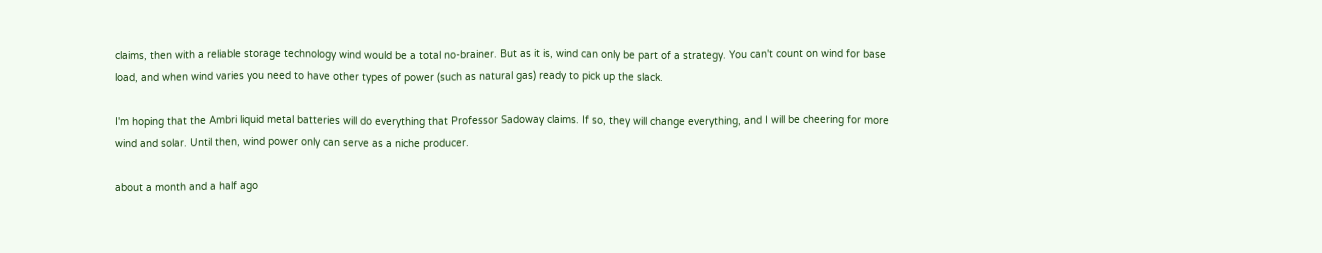claims, then with a reliable storage technology wind would be a total no-brainer. But as it is, wind can only be part of a strategy. You can't count on wind for base load, and when wind varies you need to have other types of power (such as natural gas) ready to pick up the slack.

I'm hoping that the Ambri liquid metal batteries will do everything that Professor Sadoway claims. If so, they will change everything, and I will be cheering for more wind and solar. Until then, wind power only can serve as a niche producer.

about a month and a half ago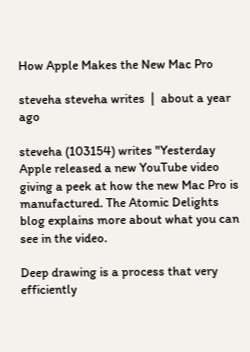How Apple Makes the New Mac Pro

steveha steveha writes  |  about a year ago

steveha (103154) writes "Yesterday Apple released a new YouTube video giving a peek at how the new Mac Pro is manufactured. The Atomic Delights blog explains more about what you can see in the video.

Deep drawing is a process that very efficiently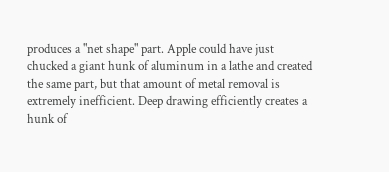produces a "net shape" part. Apple could have just chucked a giant hunk of aluminum in a lathe and created the same part, but that amount of metal removal is extremely inefficient. Deep drawing efficiently creates a hunk of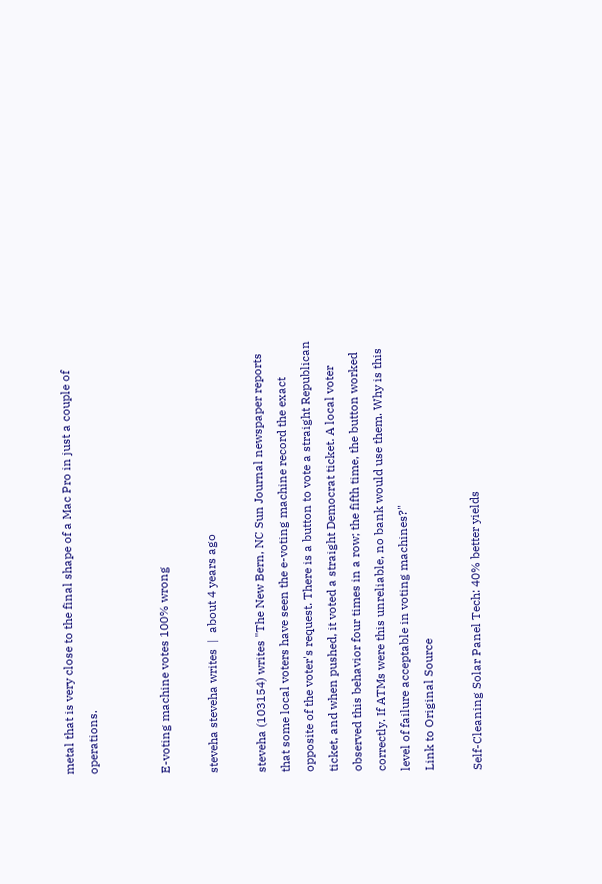metal that is very close to the final shape of a Mac Pro in just a couple of operations.


E-voting machine votes 100% wrong

steveha steveha writes  |  about 4 years ago

steveha (103154) writes "The New Bern, NC Sun Journal newspaper reports that some local voters have seen the e-voting machine record the exact opposite of the voter's request. There is a button to vote a straight Republican ticket, and when pushed, it voted a straight Democrat ticket. A local voter observed this behavior four times in a row; the fifth time, the button worked correctly. If ATMs were this unreliable, no bank would use them. Why is this level of failure acceptable in voting machines?"
Link to Original Source

Self-Cleaning Solar Panel Tech: 40% better yields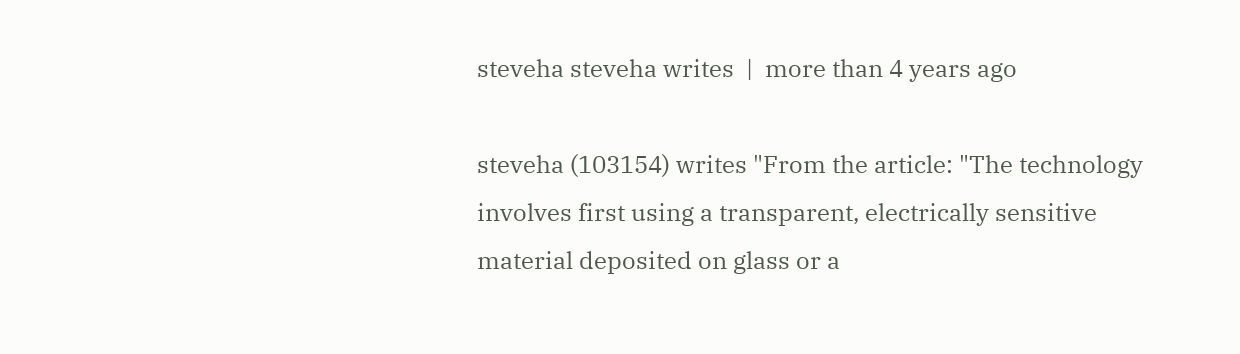steveha steveha writes  |  more than 4 years ago

steveha (103154) writes "From the article: "The technology involves first using a transparent, electrically sensitive material deposited on glass or a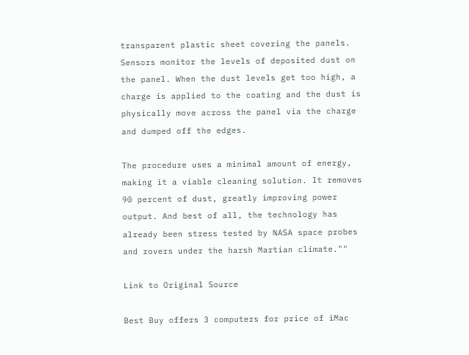transparent plastic sheet covering the panels. Sensors monitor the levels of deposited dust on the panel. When the dust levels get too high, a charge is applied to the coating and the dust is physically move across the panel via the charge and dumped off the edges.

The procedure uses a minimal amount of energy, making it a viable cleaning solution. It removes 90 percent of dust, greatly improving power output. And best of all, the technology has already been stress tested by NASA space probes and rovers under the harsh Martian climate.""

Link to Original Source

Best Buy offers 3 computers for price of iMac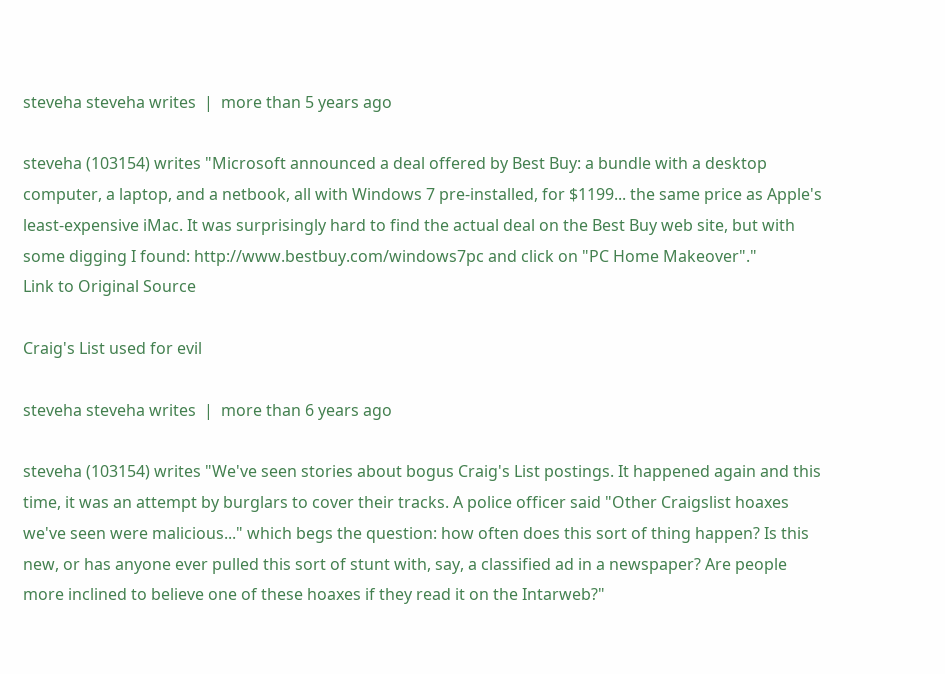steveha steveha writes  |  more than 5 years ago

steveha (103154) writes "Microsoft announced a deal offered by Best Buy: a bundle with a desktop computer, a laptop, and a netbook, all with Windows 7 pre-installed, for $1199... the same price as Apple's least-expensive iMac. It was surprisingly hard to find the actual deal on the Best Buy web site, but with some digging I found: http://www.bestbuy.com/windows7pc and click on "PC Home Makeover"."
Link to Original Source

Craig's List used for evil

steveha steveha writes  |  more than 6 years ago

steveha (103154) writes "We've seen stories about bogus Craig's List postings. It happened again and this time, it was an attempt by burglars to cover their tracks. A police officer said "Other Craigslist hoaxes we've seen were malicious..." which begs the question: how often does this sort of thing happen? Is this new, or has anyone ever pulled this sort of stunt with, say, a classified ad in a newspaper? Are people more inclined to believe one of these hoaxes if they read it on the Intarweb?"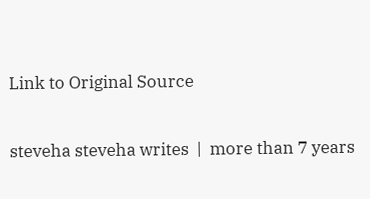Link to Original Source

steveha steveha writes  |  more than 7 years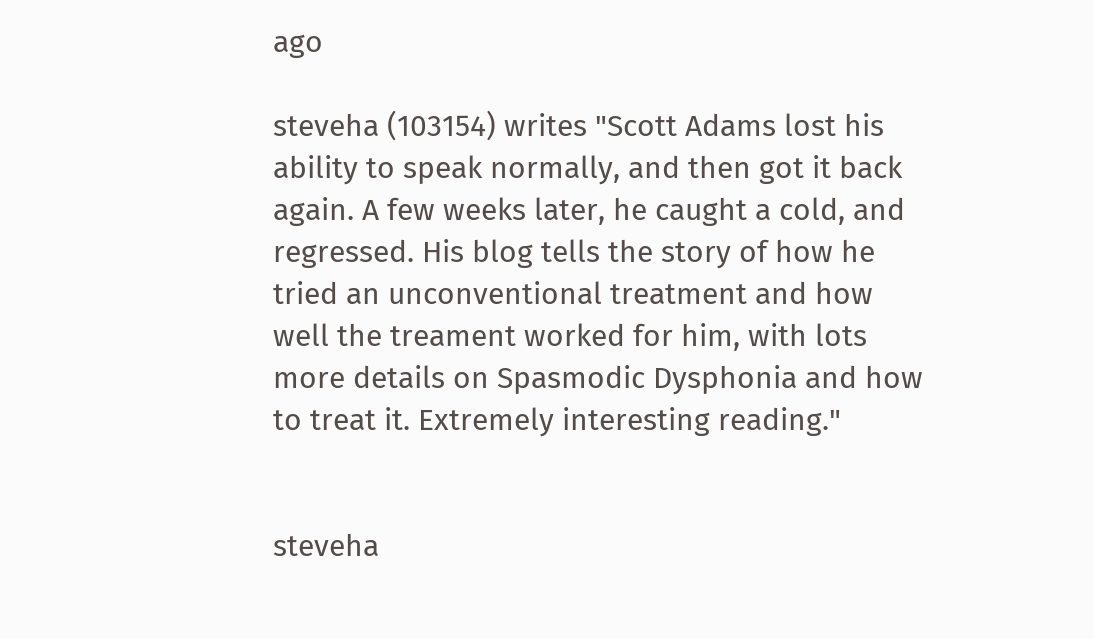ago

steveha (103154) writes "Scott Adams lost his ability to speak normally, and then got it back again. A few weeks later, he caught a cold, and regressed. His blog tells the story of how he tried an unconventional treatment and how well the treament worked for him, with lots more details on Spasmodic Dysphonia and how to treat it. Extremely interesting reading."


steveha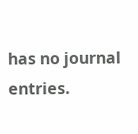has no journal entries.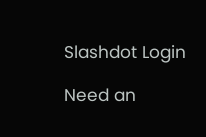Slashdot Login

Need an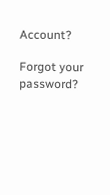Account?

Forgot your password?